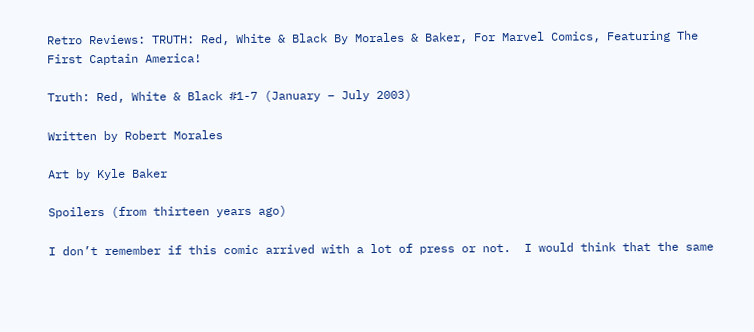Retro Reviews: TRUTH: Red, White & Black By Morales & Baker, For Marvel Comics, Featuring The First Captain America!

Truth: Red, White & Black #1-7 (January – July 2003)

Written by Robert Morales

Art by Kyle Baker

Spoilers (from thirteen years ago)

I don’t remember if this comic arrived with a lot of press or not.  I would think that the same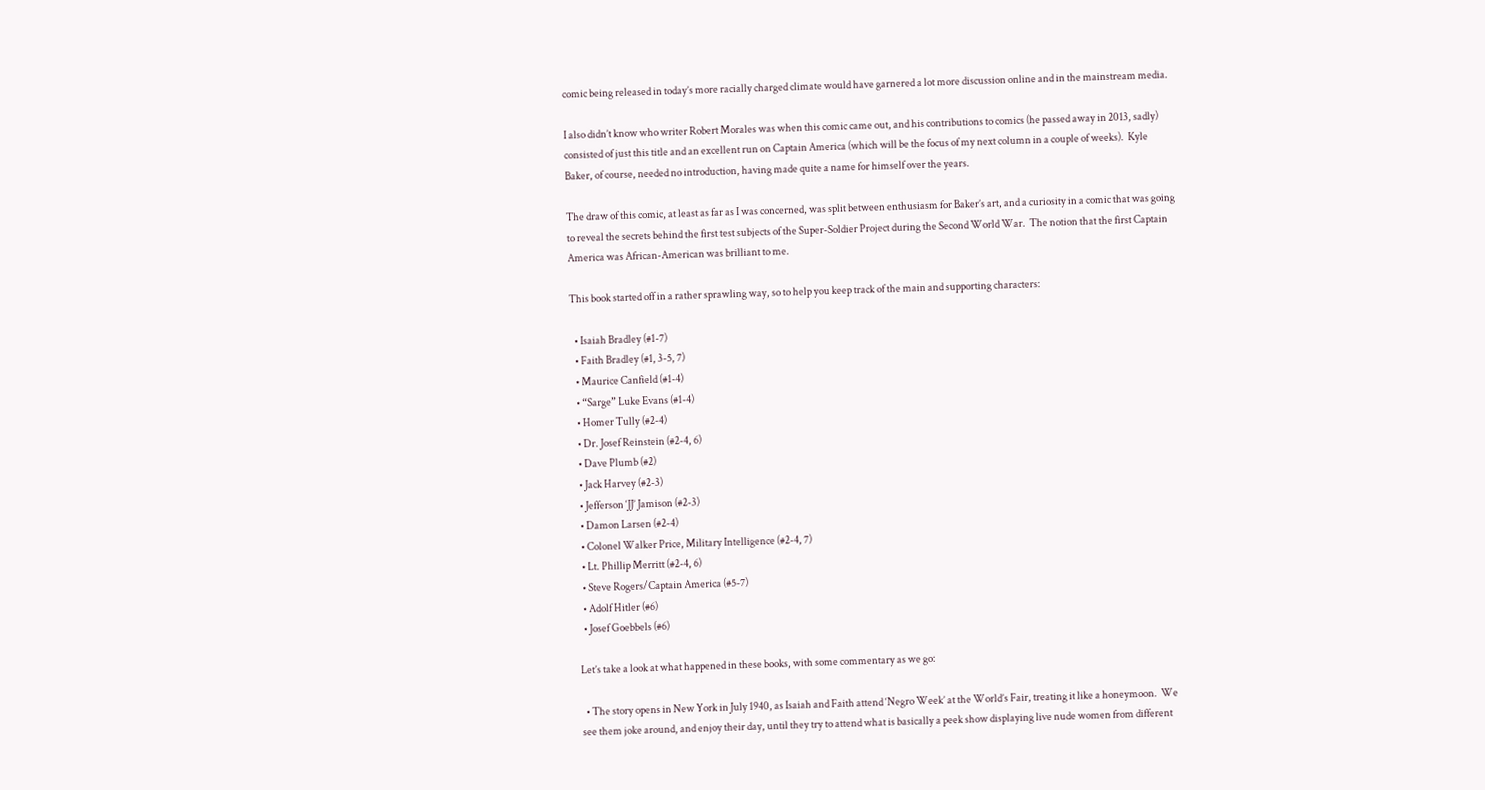comic being released in today’s more racially charged climate would have garnered a lot more discussion online and in the mainstream media.

I also didn’t know who writer Robert Morales was when this comic came out, and his contributions to comics (he passed away in 2013, sadly) consisted of just this title and an excellent run on Captain America (which will be the focus of my next column in a couple of weeks).  Kyle Baker, of course, needed no introduction, having made quite a name for himself over the years.

The draw of this comic, at least as far as I was concerned, was split between enthusiasm for Baker’s art, and a curiosity in a comic that was going to reveal the secrets behind the first test subjects of the Super-Soldier Project during the Second World War.  The notion that the first Captain America was African-American was brilliant to me.

This book started off in a rather sprawling way, so to help you keep track of the main and supporting characters:

  • Isaiah Bradley (#1-7)
  • Faith Bradley (#1, 3-5, 7)
  • Maurice Canfield (#1-4)
  • “Sarge” Luke Evans (#1-4)
  • Homer Tully (#2-4)
  • Dr. Josef Reinstein (#2-4, 6)
  • Dave Plumb (#2)
  • Jack Harvey (#2-3)
  • Jefferson ‘JJ’ Jamison (#2-3)
  • Damon Larsen (#2-4)
  • Colonel Walker Price, Military Intelligence (#2-4, 7)
  • Lt. Phillip Merritt (#2-4, 6)
  • Steve Rogers/Captain America (#5-7)
  • Adolf Hitler (#6)
  • Josef Goebbels (#6)

Let’s take a look at what happened in these books, with some commentary as we go:

  • The story opens in New York in July 1940, as Isaiah and Faith attend ‘Negro Week’ at the World’s Fair, treating it like a honeymoon.  We see them joke around, and enjoy their day, until they try to attend what is basically a peek show displaying live nude women from different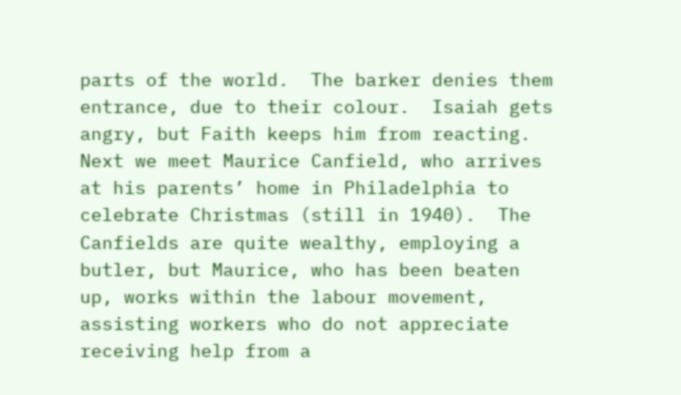parts of the world.  The barker denies them entrance, due to their colour.  Isaiah gets angry, but Faith keeps him from reacting.  Next we meet Maurice Canfield, who arrives at his parents’ home in Philadelphia to celebrate Christmas (still in 1940).  The Canfields are quite wealthy, employing a butler, but Maurice, who has been beaten up, works within the labour movement, assisting workers who do not appreciate receiving help from a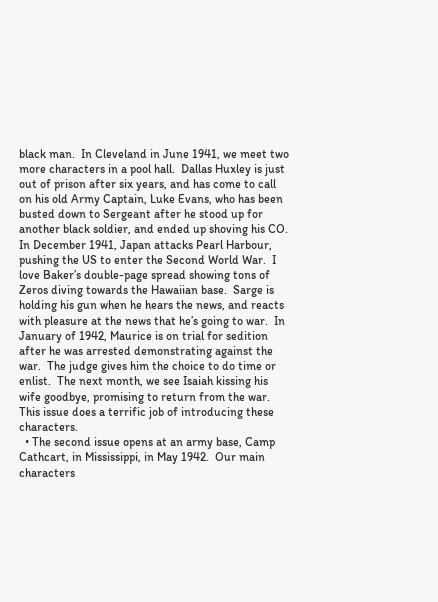black man.  In Cleveland in June 1941, we meet two more characters in a pool hall.  Dallas Huxley is just out of prison after six years, and has come to call on his old Army Captain, Luke Evans, who has been busted down to Sergeant after he stood up for another black soldier, and ended up shoving his CO.  In December 1941, Japan attacks Pearl Harbour, pushing the US to enter the Second World War.  I love Baker’s double-page spread showing tons of Zeros diving towards the Hawaiian base.  Sarge is holding his gun when he hears the news, and reacts with pleasure at the news that he’s going to war.  In January of 1942, Maurice is on trial for sedition after he was arrested demonstrating against the war.  The judge gives him the choice to do time or enlist.  The next month, we see Isaiah kissing his wife goodbye, promising to return from the war.  This issue does a terrific job of introducing these characters.
  • The second issue opens at an army base, Camp Cathcart, in Mississippi, in May 1942.  Our main characters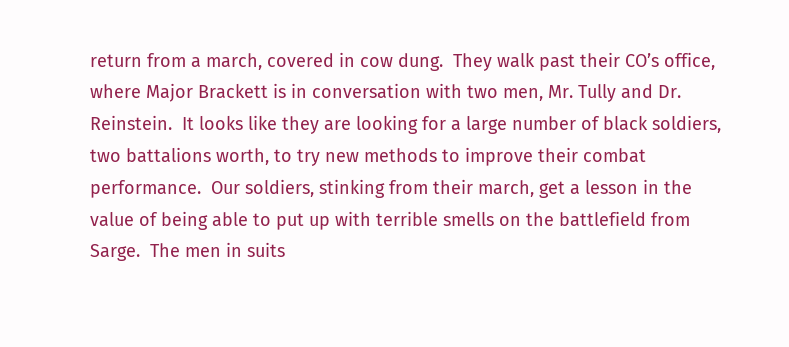return from a march, covered in cow dung.  They walk past their CO’s office, where Major Brackett is in conversation with two men, Mr. Tully and Dr. Reinstein.  It looks like they are looking for a large number of black soldiers, two battalions worth, to try new methods to improve their combat performance.  Our soldiers, stinking from their march, get a lesson in the value of being able to put up with terrible smells on the battlefield from Sarge.  The men in suits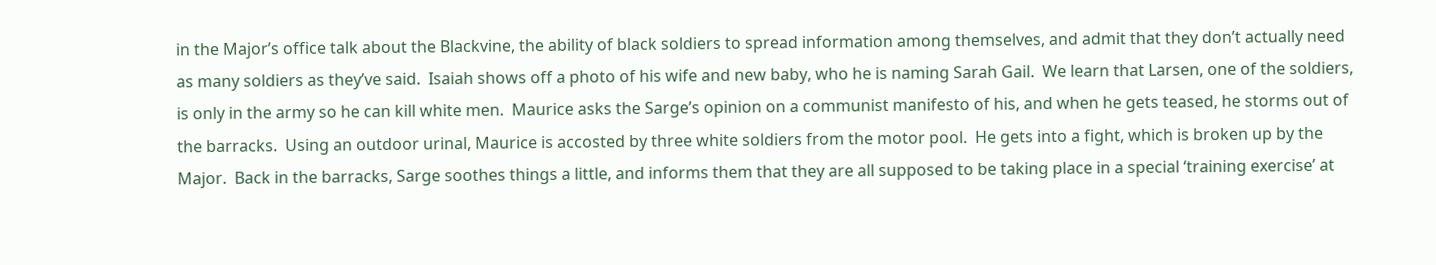in the Major’s office talk about the Blackvine, the ability of black soldiers to spread information among themselves, and admit that they don’t actually need as many soldiers as they’ve said.  Isaiah shows off a photo of his wife and new baby, who he is naming Sarah Gail.  We learn that Larsen, one of the soldiers, is only in the army so he can kill white men.  Maurice asks the Sarge’s opinion on a communist manifesto of his, and when he gets teased, he storms out of the barracks.  Using an outdoor urinal, Maurice is accosted by three white soldiers from the motor pool.  He gets into a fight, which is broken up by the Major.  Back in the barracks, Sarge soothes things a little, and informs them that they are all supposed to be taking place in a special ‘training exercise’ at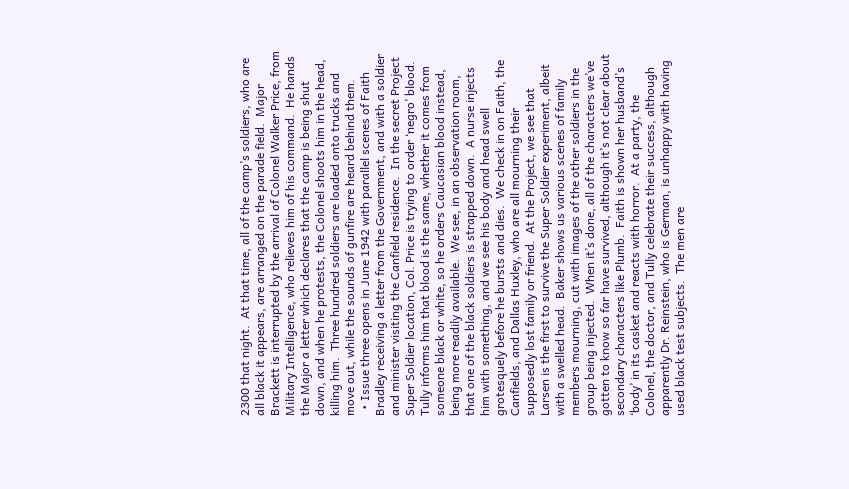2300 that night.  At that time, all of the camp’s soldiers, who are all black it appears, are arranged on the parade field.  Major Brackett is interrupted by the arrival of Colonel Walker Price, from Military Intelligence, who relieves him of his command.  He hands the Major a letter which declares that the camp is being shut down, and when he protests, the Colonel shoots him in the head, killing him.  Three hundred soldiers are loaded onto trucks and move out, while the sounds of gunfire are heard behind them.
  • Issue three opens in June 1942 with parallel scenes of Faith Bradley receiving a letter from the Government, and with a soldier and minister visiting the Canfield residence.  In the secret Project Super Soldier location, Col. Price is trying to order ‘negro’ blood.  Tully informs him that blood is the same, whether it comes from someone black or white, so he orders Caucasian blood instead, being more readily available.  We see, in an observation room, that one of the black soldiers is strapped down.  A nurse injects him with something, and we see his body and head swell grotesquely before he bursts and dies.  We check in on Faith, the Canfields, and Dallas Huxley, who are all mourning their supposedly lost family or friend.  At the Project, we see that Larsen is the first to survive the Super Soldier experiment, albeit with a swelled head.  Baker shows us various scenes of family members mourning, cut with images of the other soldiers in the group being injected.  When it’s done, all of the characters we’ve gotten to know so far have survived, although it’s not clear about secondary characters like Plumb.  Faith is shown her husband’s ‘body’ in its casket and reacts with horror.  At a party, the Colonel, the doctor, and Tully celebrate their success, although apparently Dr. Reinstein, who is German, is unhappy with having used black test subjects.  The men are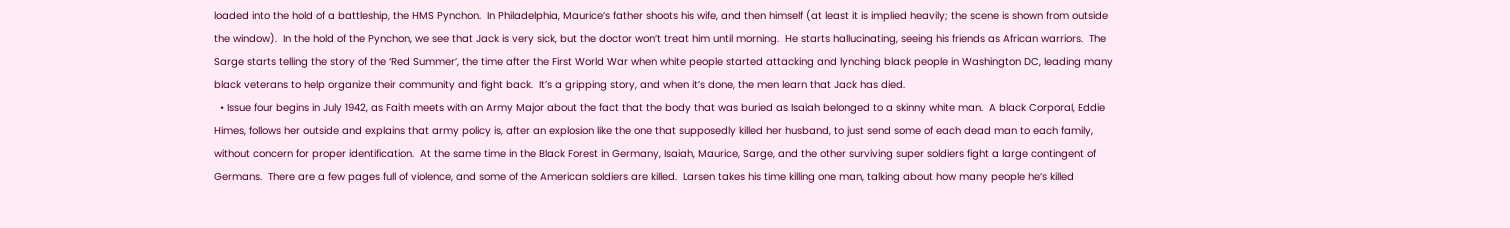loaded into the hold of a battleship, the HMS Pynchon.  In Philadelphia, Maurice’s father shoots his wife, and then himself (at least it is implied heavily; the scene is shown from outside the window).  In the hold of the Pynchon, we see that Jack is very sick, but the doctor won’t treat him until morning.  He starts hallucinating, seeing his friends as African warriors.  The Sarge starts telling the story of the ‘Red Summer’, the time after the First World War when white people started attacking and lynching black people in Washington DC, leading many black veterans to help organize their community and fight back.  It’s a gripping story, and when it’s done, the men learn that Jack has died.
  • Issue four begins in July 1942, as Faith meets with an Army Major about the fact that the body that was buried as Isaiah belonged to a skinny white man.  A black Corporal, Eddie Himes, follows her outside and explains that army policy is, after an explosion like the one that supposedly killed her husband, to just send some of each dead man to each family, without concern for proper identification.  At the same time in the Black Forest in Germany, Isaiah, Maurice, Sarge, and the other surviving super soldiers fight a large contingent of Germans.  There are a few pages full of violence, and some of the American soldiers are killed.  Larsen takes his time killing one man, talking about how many people he’s killed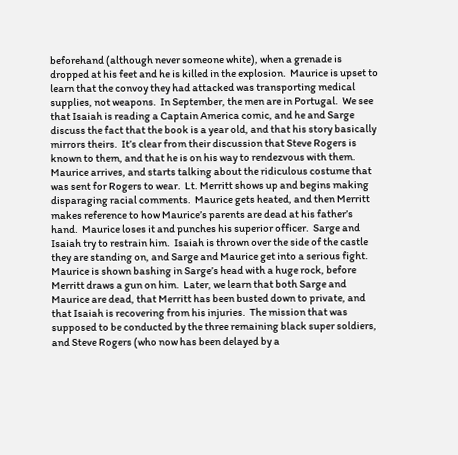beforehand (although never someone white), when a grenade is dropped at his feet and he is killed in the explosion.  Maurice is upset to learn that the convoy they had attacked was transporting medical supplies, not weapons.  In September, the men are in Portugal.  We see that Isaiah is reading a Captain America comic, and he and Sarge discuss the fact that the book is a year old, and that his story basically mirrors theirs.  It’s clear from their discussion that Steve Rogers is known to them, and that he is on his way to rendezvous with them.  Maurice arrives, and starts talking about the ridiculous costume that was sent for Rogers to wear.  Lt. Merritt shows up and begins making disparaging racial comments.  Maurice gets heated, and then Merritt makes reference to how Maurice’s parents are dead at his father’s hand.  Maurice loses it and punches his superior officer.  Sarge and Isaiah try to restrain him.  Isaiah is thrown over the side of the castle they are standing on, and Sarge and Maurice get into a serious fight.  Maurice is shown bashing in Sarge’s head with a huge rock, before Merritt draws a gun on him.  Later, we learn that both Sarge and Maurice are dead, that Merritt has been busted down to private, and that Isaiah is recovering from his injuries.  The mission that was supposed to be conducted by the three remaining black super soldiers, and Steve Rogers (who now has been delayed by a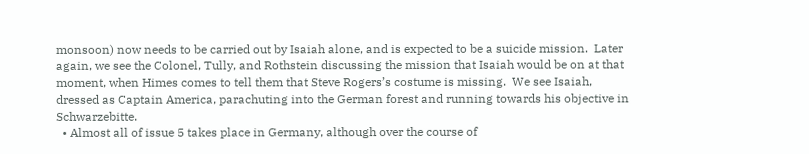monsoon) now needs to be carried out by Isaiah alone, and is expected to be a suicide mission.  Later again, we see the Colonel, Tully, and Rothstein discussing the mission that Isaiah would be on at that moment, when Himes comes to tell them that Steve Rogers’s costume is missing.  We see Isaiah, dressed as Captain America, parachuting into the German forest and running towards his objective in Schwarzebitte.
  • Almost all of issue 5 takes place in Germany, although over the course of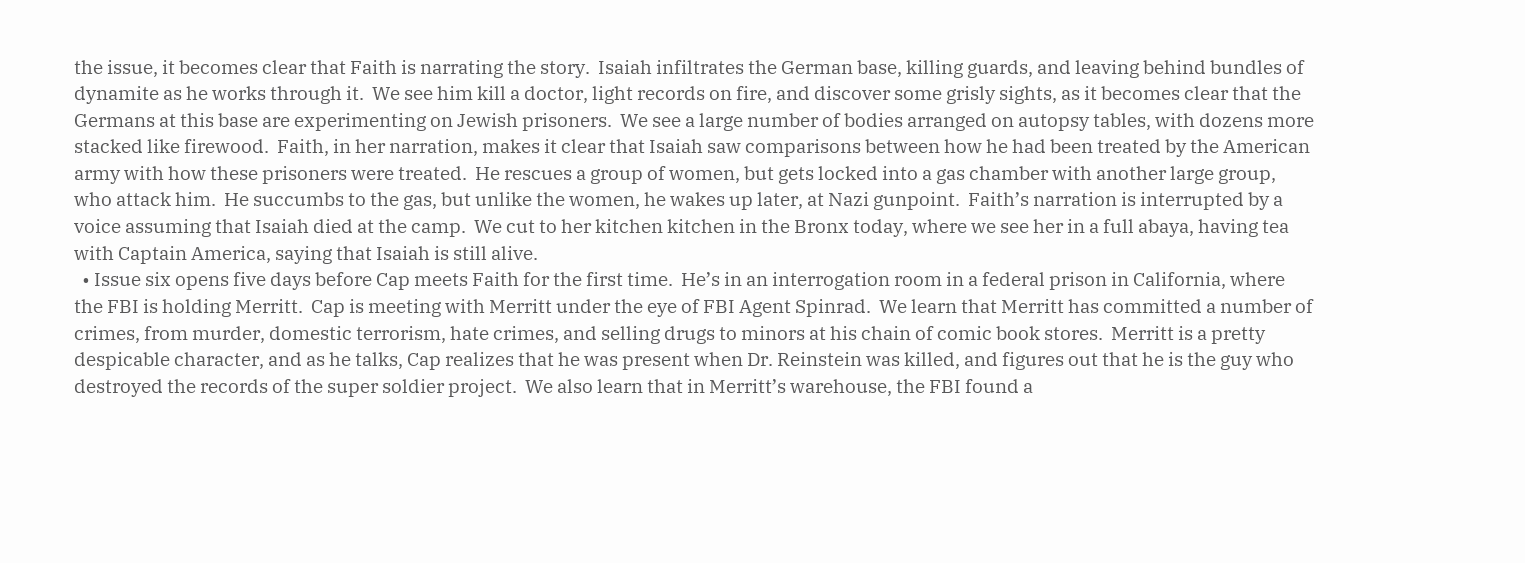the issue, it becomes clear that Faith is narrating the story.  Isaiah infiltrates the German base, killing guards, and leaving behind bundles of dynamite as he works through it.  We see him kill a doctor, light records on fire, and discover some grisly sights, as it becomes clear that the Germans at this base are experimenting on Jewish prisoners.  We see a large number of bodies arranged on autopsy tables, with dozens more stacked like firewood.  Faith, in her narration, makes it clear that Isaiah saw comparisons between how he had been treated by the American army with how these prisoners were treated.  He rescues a group of women, but gets locked into a gas chamber with another large group, who attack him.  He succumbs to the gas, but unlike the women, he wakes up later, at Nazi gunpoint.  Faith’s narration is interrupted by a voice assuming that Isaiah died at the camp.  We cut to her kitchen kitchen in the Bronx today, where we see her in a full abaya, having tea with Captain America, saying that Isaiah is still alive.
  • Issue six opens five days before Cap meets Faith for the first time.  He’s in an interrogation room in a federal prison in California, where the FBI is holding Merritt.  Cap is meeting with Merritt under the eye of FBI Agent Spinrad.  We learn that Merritt has committed a number of crimes, from murder, domestic terrorism, hate crimes, and selling drugs to minors at his chain of comic book stores.  Merritt is a pretty despicable character, and as he talks, Cap realizes that he was present when Dr. Reinstein was killed, and figures out that he is the guy who destroyed the records of the super soldier project.  We also learn that in Merritt’s warehouse, the FBI found a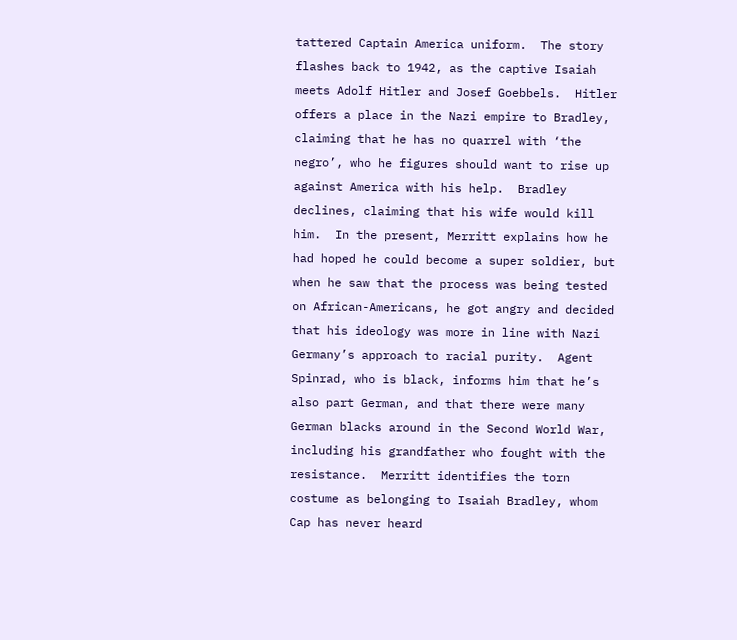tattered Captain America uniform.  The story flashes back to 1942, as the captive Isaiah meets Adolf Hitler and Josef Goebbels.  Hitler offers a place in the Nazi empire to Bradley, claiming that he has no quarrel with ‘the negro’, who he figures should want to rise up against America with his help.  Bradley declines, claiming that his wife would kill him.  In the present, Merritt explains how he had hoped he could become a super soldier, but when he saw that the process was being tested on African-Americans, he got angry and decided that his ideology was more in line with Nazi Germany’s approach to racial purity.  Agent Spinrad, who is black, informs him that he’s also part German, and that there were many German blacks around in the Second World War, including his grandfather who fought with the resistance.  Merritt identifies the torn costume as belonging to Isaiah Bradley, whom Cap has never heard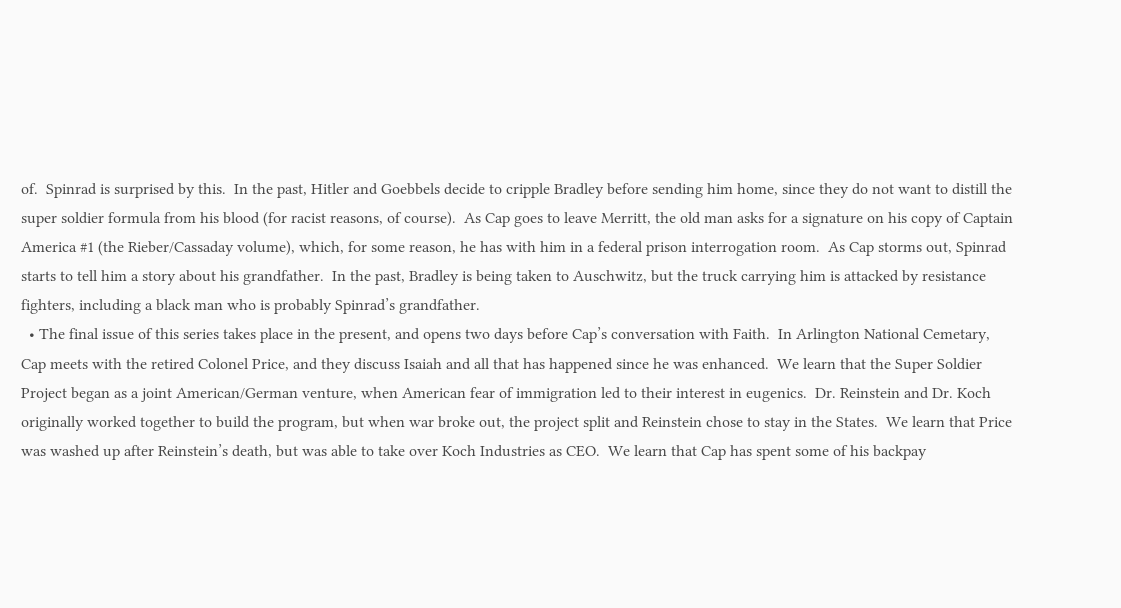of.  Spinrad is surprised by this.  In the past, Hitler and Goebbels decide to cripple Bradley before sending him home, since they do not want to distill the super soldier formula from his blood (for racist reasons, of course).  As Cap goes to leave Merritt, the old man asks for a signature on his copy of Captain America #1 (the Rieber/Cassaday volume), which, for some reason, he has with him in a federal prison interrogation room.  As Cap storms out, Spinrad starts to tell him a story about his grandfather.  In the past, Bradley is being taken to Auschwitz, but the truck carrying him is attacked by resistance fighters, including a black man who is probably Spinrad’s grandfather.
  • The final issue of this series takes place in the present, and opens two days before Cap’s conversation with Faith.  In Arlington National Cemetary, Cap meets with the retired Colonel Price, and they discuss Isaiah and all that has happened since he was enhanced.  We learn that the Super Soldier Project began as a joint American/German venture, when American fear of immigration led to their interest in eugenics.  Dr. Reinstein and Dr. Koch originally worked together to build the program, but when war broke out, the project split and Reinstein chose to stay in the States.  We learn that Price was washed up after Reinstein’s death, but was able to take over Koch Industries as CEO.  We learn that Cap has spent some of his backpay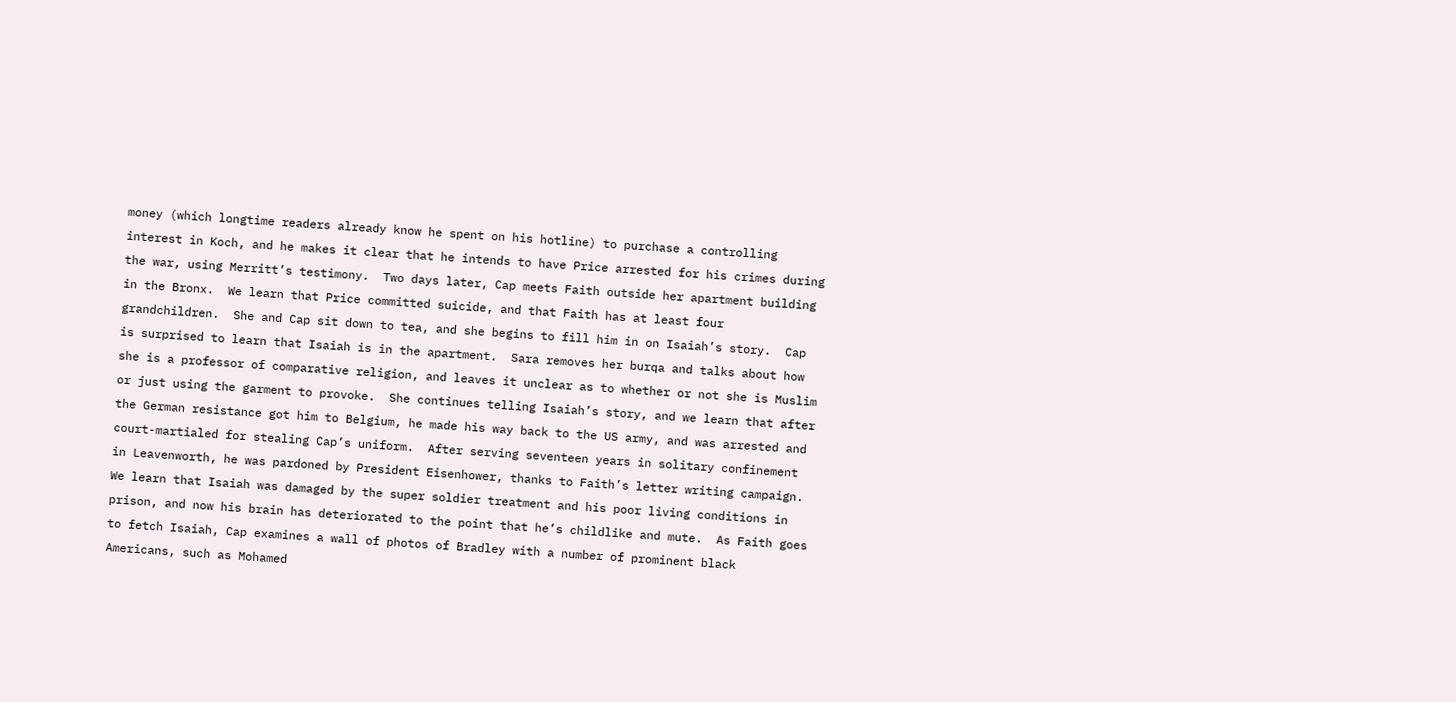money (which longtime readers already know he spent on his hotline) to purchase a controlling interest in Koch, and he makes it clear that he intends to have Price arrested for his crimes during the war, using Merritt’s testimony.  Two days later, Cap meets Faith outside her apartment building in the Bronx.  We learn that Price committed suicide, and that Faith has at least four grandchildren.  She and Cap sit down to tea, and she begins to fill him in on Isaiah’s story.  Cap is surprised to learn that Isaiah is in the apartment.  Sara removes her burqa and talks about how she is a professor of comparative religion, and leaves it unclear as to whether or not she is Muslim or just using the garment to provoke.  She continues telling Isaiah’s story, and we learn that after the German resistance got him to Belgium, he made his way back to the US army, and was arrested and court-martialed for stealing Cap’s uniform.  After serving seventeen years in solitary confinement in Leavenworth, he was pardoned by President Eisenhower, thanks to Faith’s letter writing campaign.  We learn that Isaiah was damaged by the super soldier treatment and his poor living conditions in prison, and now his brain has deteriorated to the point that he’s childlike and mute.  As Faith goes to fetch Isaiah, Cap examines a wall of photos of Bradley with a number of prominent black Americans, such as Mohamed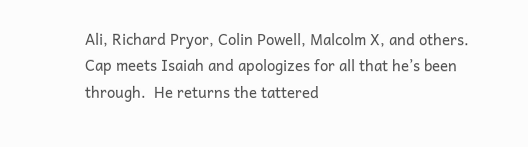Ali, Richard Pryor, Colin Powell, Malcolm X, and others.  Cap meets Isaiah and apologizes for all that he’s been through.  He returns the tattered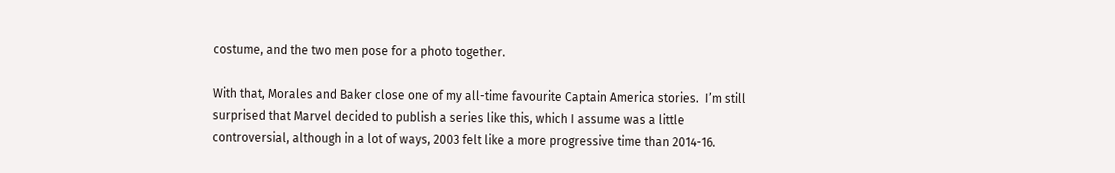costume, and the two men pose for a photo together.

With that, Morales and Baker close one of my all-time favourite Captain America stories.  I’m still surprised that Marvel decided to publish a series like this, which I assume was a little controversial, although in a lot of ways, 2003 felt like a more progressive time than 2014-16.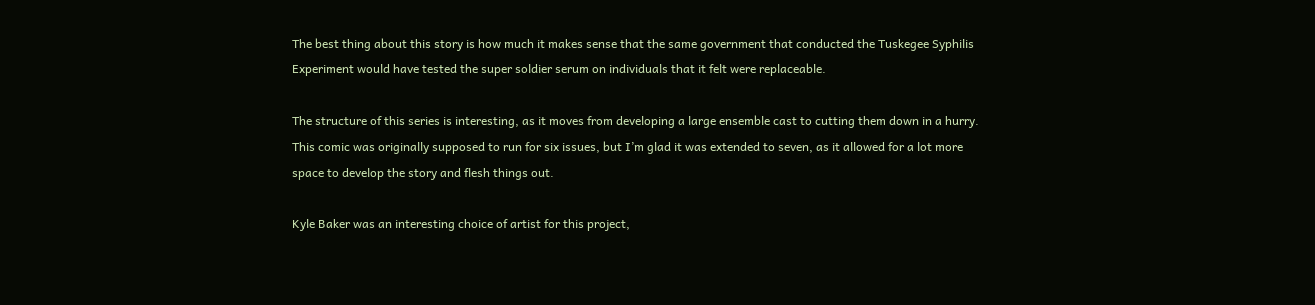The best thing about this story is how much it makes sense that the same government that conducted the Tuskegee Syphilis Experiment would have tested the super soldier serum on individuals that it felt were replaceable.

The structure of this series is interesting, as it moves from developing a large ensemble cast to cutting them down in a hurry.  This comic was originally supposed to run for six issues, but I’m glad it was extended to seven, as it allowed for a lot more space to develop the story and flesh things out.

Kyle Baker was an interesting choice of artist for this project,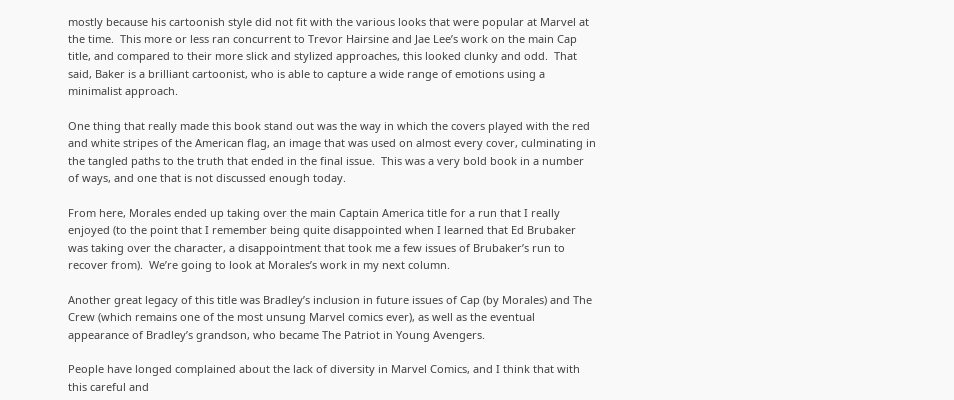mostly because his cartoonish style did not fit with the various looks that were popular at Marvel at the time.  This more or less ran concurrent to Trevor Hairsine and Jae Lee’s work on the main Cap title, and compared to their more slick and stylized approaches, this looked clunky and odd.  That said, Baker is a brilliant cartoonist, who is able to capture a wide range of emotions using a minimalist approach.

One thing that really made this book stand out was the way in which the covers played with the red and white stripes of the American flag, an image that was used on almost every cover, culminating in the tangled paths to the truth that ended in the final issue.  This was a very bold book in a number of ways, and one that is not discussed enough today.

From here, Morales ended up taking over the main Captain America title for a run that I really enjoyed (to the point that I remember being quite disappointed when I learned that Ed Brubaker was taking over the character, a disappointment that took me a few issues of Brubaker’s run to recover from).  We’re going to look at Morales’s work in my next column.

Another great legacy of this title was Bradley’s inclusion in future issues of Cap (by Morales) and The Crew (which remains one of the most unsung Marvel comics ever), as well as the eventual appearance of Bradley’s grandson, who became The Patriot in Young Avengers.

People have longed complained about the lack of diversity in Marvel Comics, and I think that with this careful and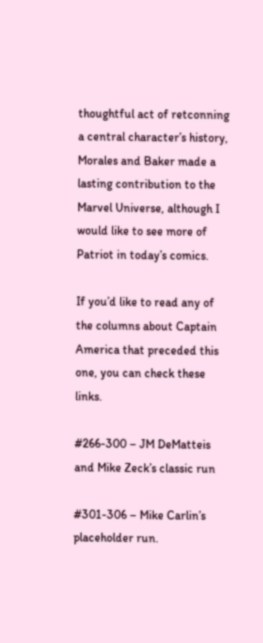thoughtful act of retconning a central character’s history, Morales and Baker made a lasting contribution to the Marvel Universe, although I would like to see more of Patriot in today’s comics.

If you’d like to read any of the columns about Captain America that preceded this one, you can check these links.

#266-300 – JM DeMatteis and Mike Zeck’s classic run

#301-306 – Mike Carlin’s placeholder run.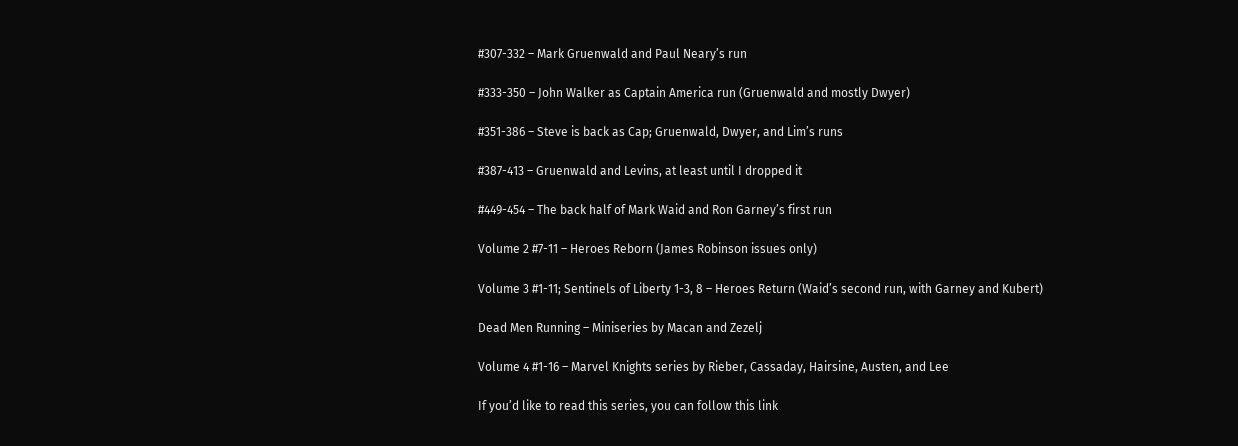#307-332 – Mark Gruenwald and Paul Neary’s run

#333-350 – John Walker as Captain America run (Gruenwald and mostly Dwyer)

#351-386 – Steve is back as Cap; Gruenwald, Dwyer, and Lim’s runs

#387-413 – Gruenwald and Levins, at least until I dropped it

#449-454 – The back half of Mark Waid and Ron Garney’s first run

Volume 2 #7-11 – Heroes Reborn (James Robinson issues only)

Volume 3 #1-11; Sentinels of Liberty 1-3, 8 – Heroes Return (Waid’s second run, with Garney and Kubert)

Dead Men Running – Miniseries by Macan and Zezelj

Volume 4 #1-16 – Marvel Knights series by Rieber, Cassaday, Hairsine, Austen, and Lee

If you’d like to read this series, you can follow this link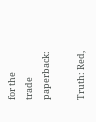for the trade paperback:

Truth: Red,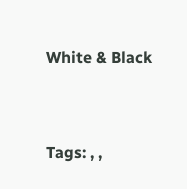White & Black


Tags: , ,